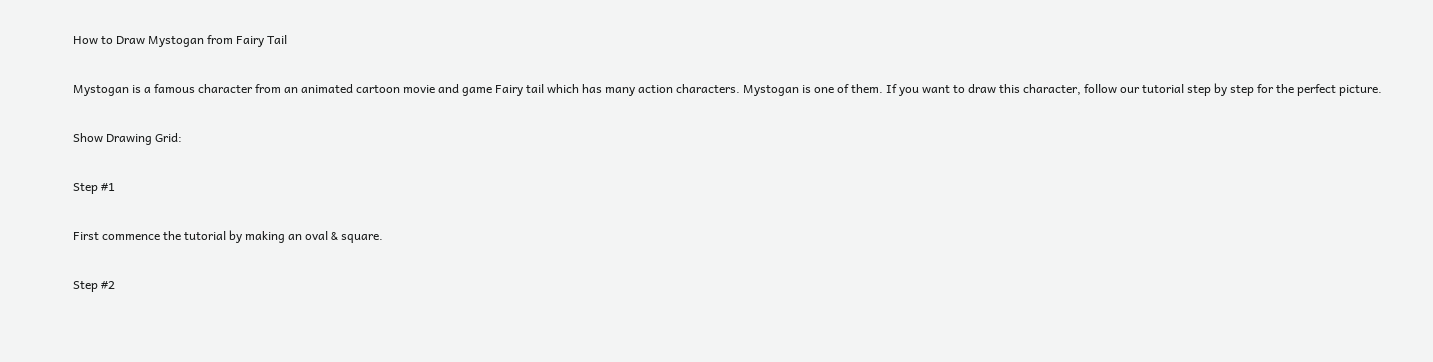How to Draw Mystogan from Fairy Tail

Mystogan is a famous character from an animated cartoon movie and game Fairy tail which has many action characters. Mystogan is one of them. If you want to draw this character, follow our tutorial step by step for the perfect picture.

Show Drawing Grid:

Step #1

First commence the tutorial by making an oval & square.

Step #2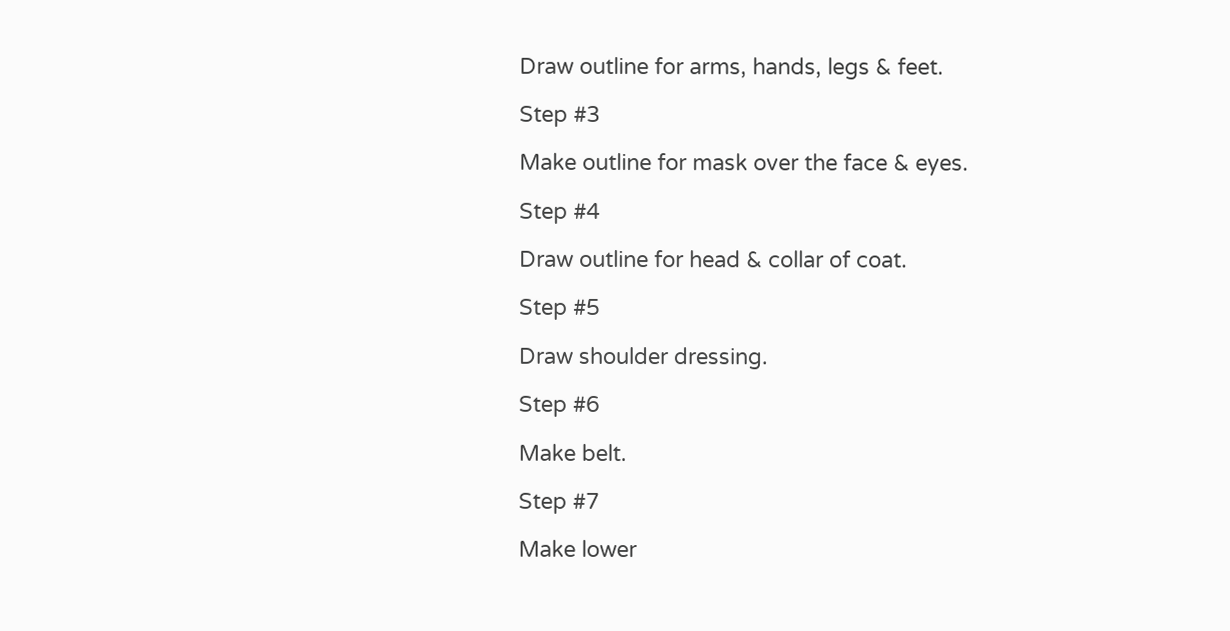Draw outline for arms, hands, legs & feet.

Step #3

Make outline for mask over the face & eyes.

Step #4

Draw outline for head & collar of coat.

Step #5

Draw shoulder dressing.

Step #6

Make belt.

Step #7

Make lower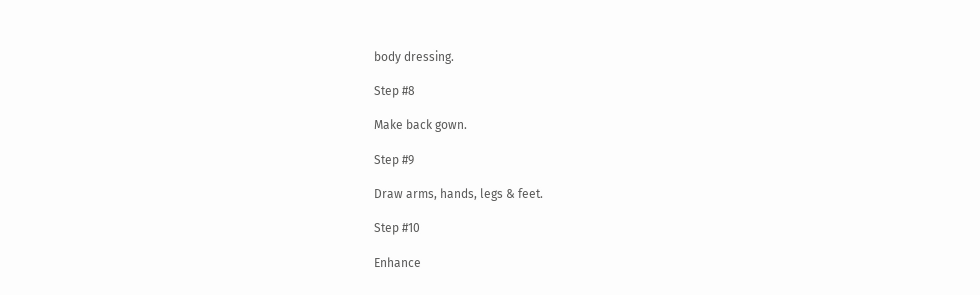body dressing.

Step #8

Make back gown.

Step #9

Draw arms, hands, legs & feet.

Step #10

Enhance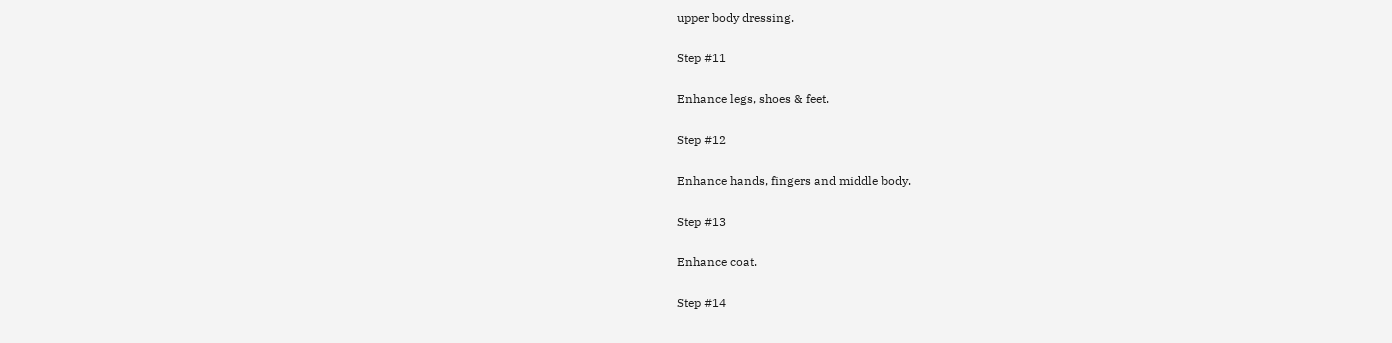upper body dressing.

Step #11

Enhance legs, shoes & feet.

Step #12

Enhance hands, fingers and middle body.

Step #13

Enhance coat.

Step #14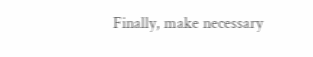Finally, make necessary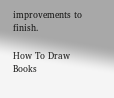improvements to finish.

How To Draw Books